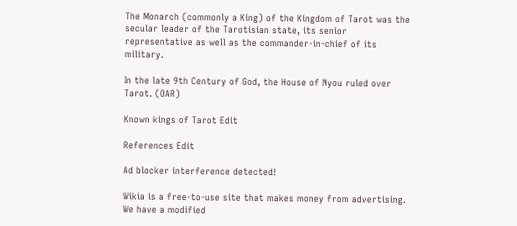The Monarch (commonly a King) of the Kingdom of Tarot was the secular leader of the Tarotisian state, its senior representative as well as the commander-in-chief of its military.

In the late 9th Century of God, the House of Nyou ruled over Tarot. (OAR)

Known kings of Tarot Edit

References Edit

Ad blocker interference detected!

Wikia is a free-to-use site that makes money from advertising. We have a modified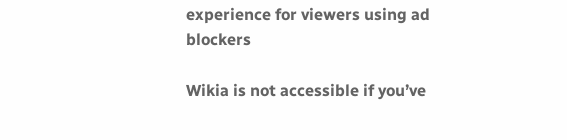experience for viewers using ad blockers

Wikia is not accessible if you’ve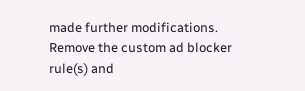made further modifications. Remove the custom ad blocker rule(s) and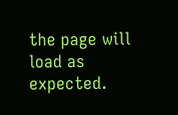the page will load as expected.